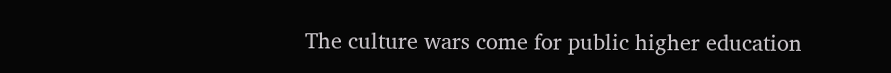The culture wars come for public higher education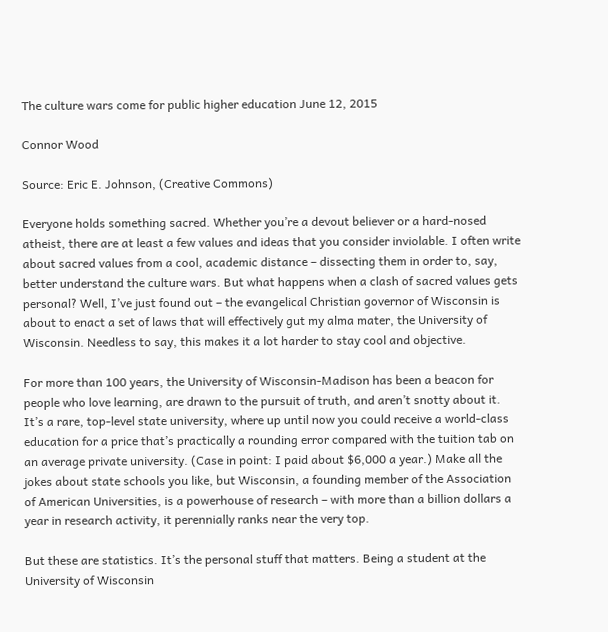The culture wars come for public higher education June 12, 2015

Connor Wood

Source: Eric E. Johnson, (Creative Commons)

Everyone holds something sacred. Whether you’re a devout believer or a hard-nosed atheist, there are at least a few values and ideas that you consider inviolable. I often write about sacred values from a cool, academic distance – dissecting them in order to, say, better understand the culture wars. But what happens when a clash of sacred values gets personal? Well, I’ve just found out – the evangelical Christian governor of Wisconsin is about to enact a set of laws that will effectively gut my alma mater, the University of Wisconsin. Needless to say, this makes it a lot harder to stay cool and objective.

For more than 100 years, the University of Wisconsin-Madison has been a beacon for people who love learning, are drawn to the pursuit of truth, and aren’t snotty about it. It’s a rare, top-level state university, where up until now you could receive a world-class education for a price that’s practically a rounding error compared with the tuition tab on an average private university. (Case in point: I paid about $6,000 a year.) Make all the jokes about state schools you like, but Wisconsin, a founding member of the Association of American Universities, is a powerhouse of research – with more than a billion dollars a year in research activity, it perennially ranks near the very top.

But these are statistics. It’s the personal stuff that matters. Being a student at the University of Wisconsin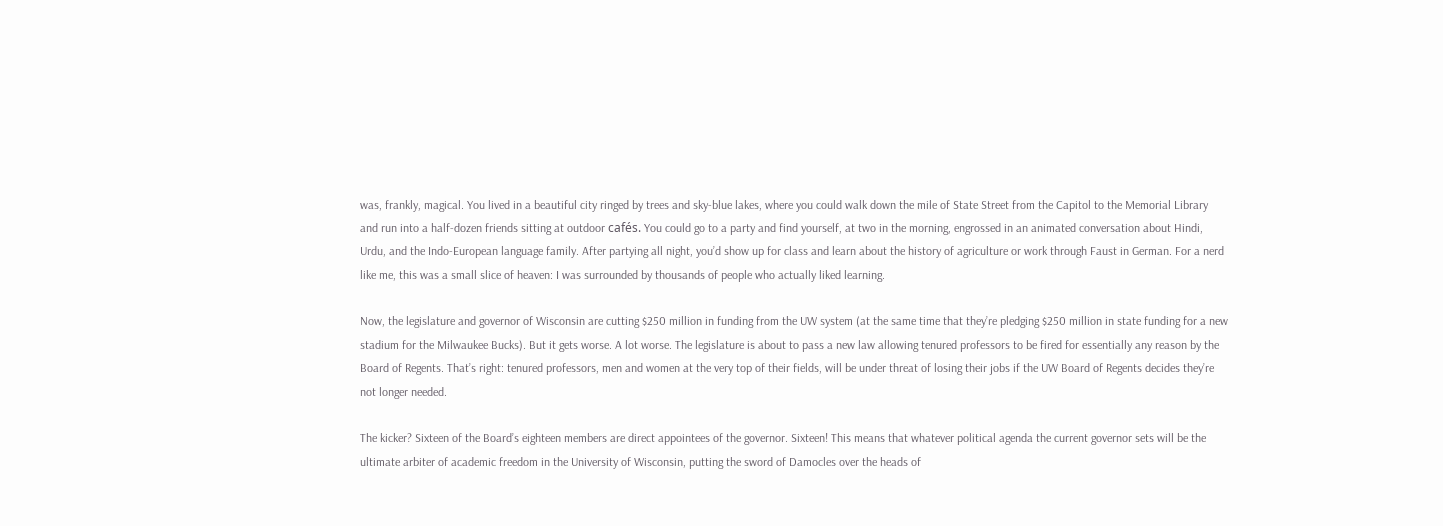was, frankly, magical. You lived in a beautiful city ringed by trees and sky-blue lakes, where you could walk down the mile of State Street from the Capitol to the Memorial Library and run into a half-dozen friends sitting at outdoor cafés. You could go to a party and find yourself, at two in the morning, engrossed in an animated conversation about Hindi, Urdu, and the Indo-European language family. After partying all night, you’d show up for class and learn about the history of agriculture or work through Faust in German. For a nerd like me, this was a small slice of heaven: I was surrounded by thousands of people who actually liked learning.

Now, the legislature and governor of Wisconsin are cutting $250 million in funding from the UW system (at the same time that they’re pledging $250 million in state funding for a new stadium for the Milwaukee Bucks). But it gets worse. A lot worse. The legislature is about to pass a new law allowing tenured professors to be fired for essentially any reason by the Board of Regents. That’s right: tenured professors, men and women at the very top of their fields, will be under threat of losing their jobs if the UW Board of Regents decides they’re not longer needed.

The kicker? Sixteen of the Board’s eighteen members are direct appointees of the governor. Sixteen! This means that whatever political agenda the current governor sets will be the ultimate arbiter of academic freedom in the University of Wisconsin, putting the sword of Damocles over the heads of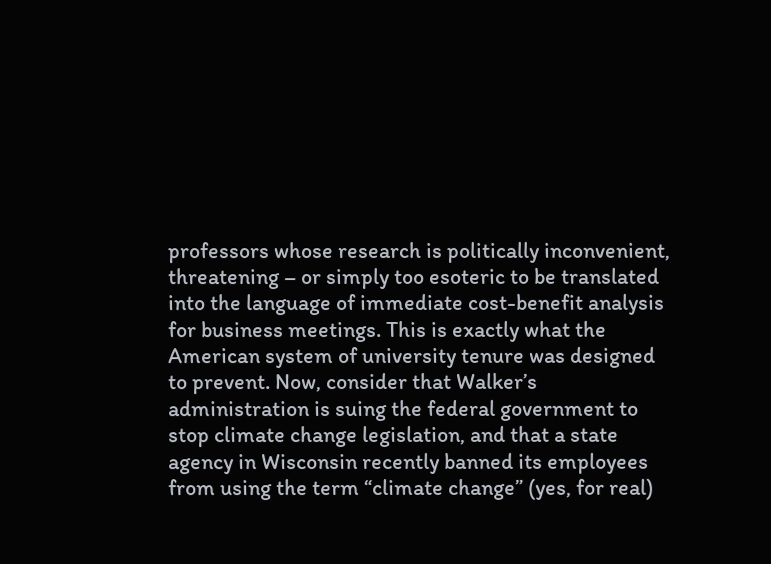professors whose research is politically inconvenient, threatening – or simply too esoteric to be translated into the language of immediate cost-benefit analysis for business meetings. This is exactly what the American system of university tenure was designed to prevent. Now, consider that Walker’s administration is suing the federal government to stop climate change legislation, and that a state agency in Wisconsin recently banned its employees from using the term “climate change” (yes, for real)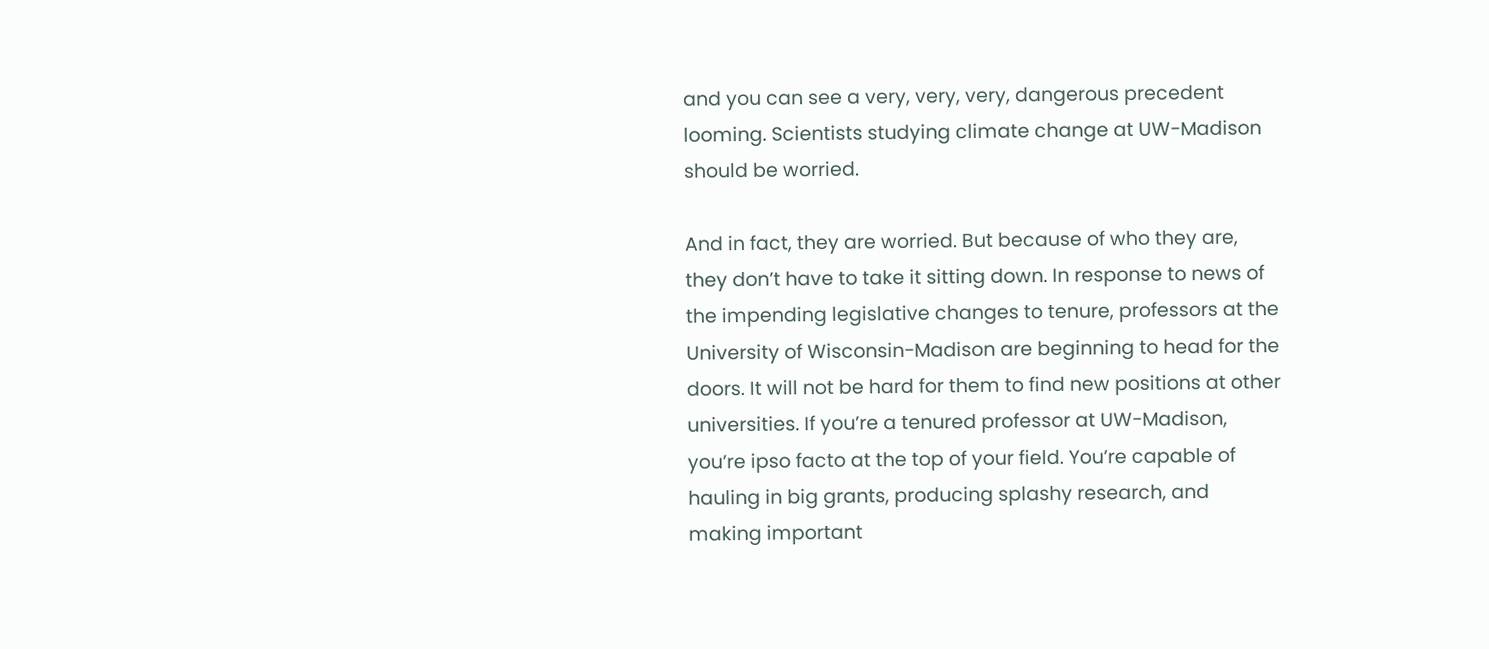and you can see a very, very, very, dangerous precedent looming. Scientists studying climate change at UW-Madison should be worried.

And in fact, they are worried. But because of who they are, they don’t have to take it sitting down. In response to news of the impending legislative changes to tenure, professors at the University of Wisconsin-Madison are beginning to head for the doors. It will not be hard for them to find new positions at other universities. If you’re a tenured professor at UW-Madison, you’re ipso facto at the top of your field. You’re capable of hauling in big grants, producing splashy research, and making important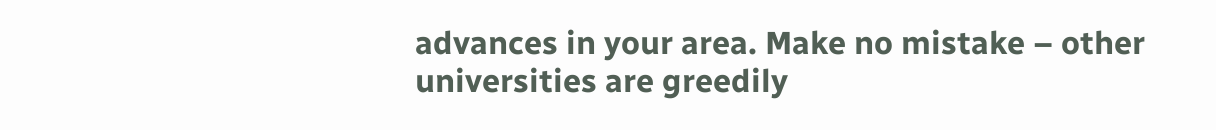advances in your area. Make no mistake – other universities are greedily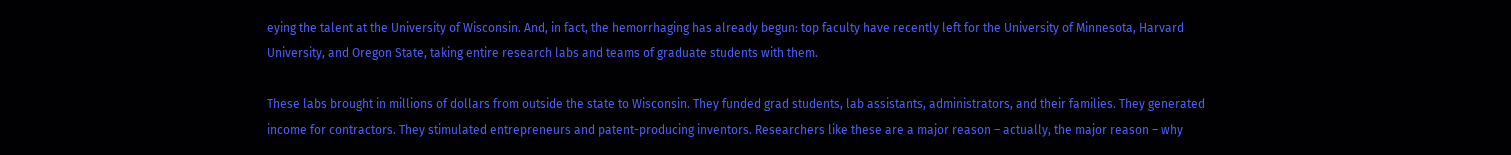eying the talent at the University of Wisconsin. And, in fact, the hemorrhaging has already begun: top faculty have recently left for the University of Minnesota, Harvard University, and Oregon State, taking entire research labs and teams of graduate students with them.

These labs brought in millions of dollars from outside the state to Wisconsin. They funded grad students, lab assistants, administrators, and their families. They generated income for contractors. They stimulated entrepreneurs and patent-producing inventors. Researchers like these are a major reason – actually, the major reason – why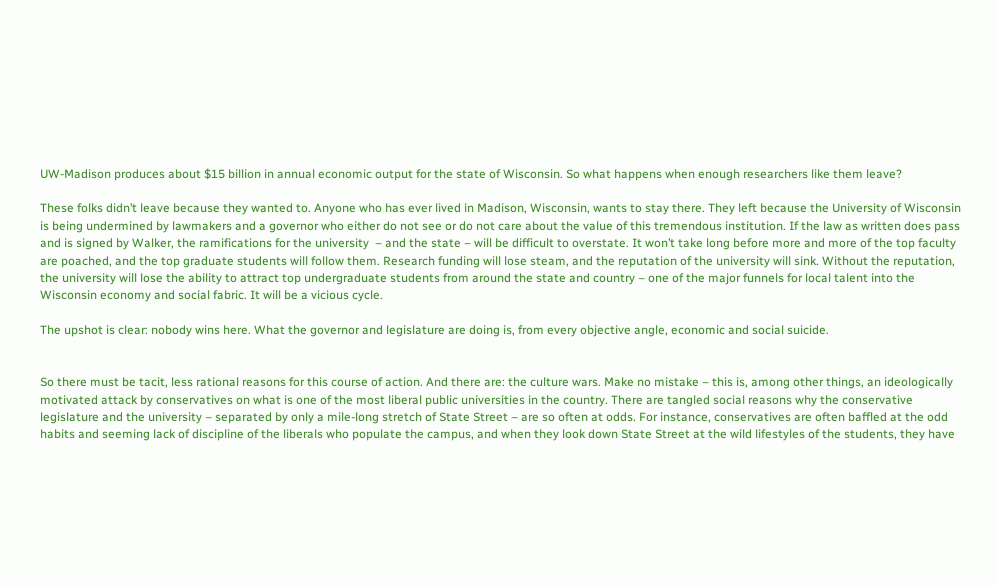UW-Madison produces about $15 billion in annual economic output for the state of Wisconsin. So what happens when enough researchers like them leave?

These folks didn’t leave because they wanted to. Anyone who has ever lived in Madison, Wisconsin, wants to stay there. They left because the University of Wisconsin is being undermined by lawmakers and a governor who either do not see or do not care about the value of this tremendous institution. If the law as written does pass and is signed by Walker, the ramifications for the university  – and the state – will be difficult to overstate. It won’t take long before more and more of the top faculty are poached, and the top graduate students will follow them. Research funding will lose steam, and the reputation of the university will sink. Without the reputation, the university will lose the ability to attract top undergraduate students from around the state and country – one of the major funnels for local talent into the Wisconsin economy and social fabric. It will be a vicious cycle.

The upshot is clear: nobody wins here. What the governor and legislature are doing is, from every objective angle, economic and social suicide.


So there must be tacit, less rational reasons for this course of action. And there are: the culture wars. Make no mistake – this is, among other things, an ideologically motivated attack by conservatives on what is one of the most liberal public universities in the country. There are tangled social reasons why the conservative legislature and the university – separated by only a mile-long stretch of State Street – are so often at odds. For instance, conservatives are often baffled at the odd habits and seeming lack of discipline of the liberals who populate the campus, and when they look down State Street at the wild lifestyles of the students, they have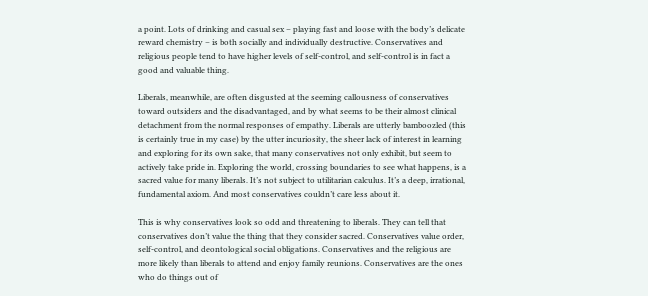a point. Lots of drinking and casual sex – playing fast and loose with the body’s delicate reward chemistry – is both socially and individually destructive. Conservatives and religious people tend to have higher levels of self-control, and self-control is in fact a good and valuable thing.

Liberals, meanwhile, are often disgusted at the seeming callousness of conservatives toward outsiders and the disadvantaged, and by what seems to be their almost clinical detachment from the normal responses of empathy. Liberals are utterly bamboozled (this is certainly true in my case) by the utter incuriosity, the sheer lack of interest in learning and exploring for its own sake, that many conservatives not only exhibit, but seem to actively take pride in. Exploring the world, crossing boundaries to see what happens, is a sacred value for many liberals. It’s not subject to utilitarian calculus. It’s a deep, irrational, fundamental axiom. And most conservatives couldn’t care less about it.

This is why conservatives look so odd and threatening to liberals. They can tell that conservatives don’t value the thing that they consider sacred. Conservatives value order, self-control, and deontological social obligations. Conservatives and the religious are more likely than liberals to attend and enjoy family reunions. Conservatives are the ones who do things out of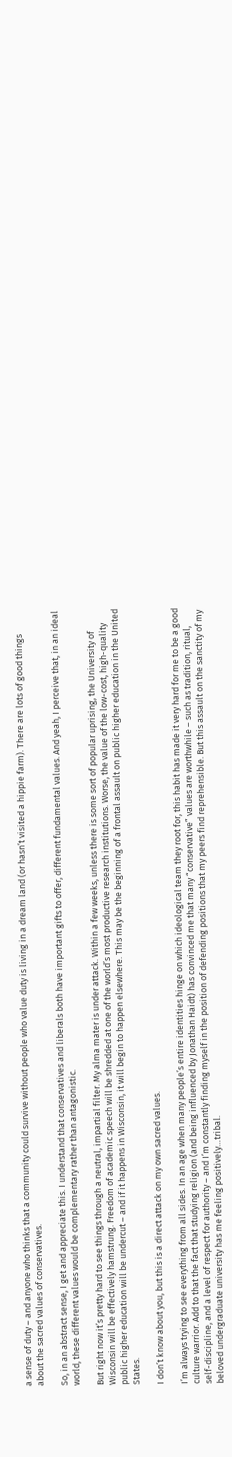a sense of duty – and anyone who thinks that a community could survive without people who value duty is living in a dream land (or hasn’t visited a hippie farm). There are lots of good things about the sacred values of conservatives.

So, in an abstract sense, I get and appreciate this. I understand that conservatives and liberals both have important gifts to offer, different fundamental values. And yeah, I perceive that, in an ideal world, these different values would be complementary rather than antagonistic.

But right now it’s pretty hard to see things through a neutral, impartial filter. My alma mater is under attack. Within a few weeks, unless there is some sort of popular uprising, the University of Wisconsin will be effectively hamstrung. Freedom of academic speech will be shredded at one of the world’s most productive research institutions. Worse, the value of the low-cost, high-quality public higher education will be undercut – and if it happens in Wisconsin, it will begin to happen elsewhere. This may be the beginning of a frontal assault on public higher education in the United States.

I don’t know about you, but this is a direct attack on my own sacred values.

I’m always trying to see everything from all sides. In an age when many people’s entire identities hinge on which ideological team they root for, this habit has made it very hard for me to be a good culture warrior. Add to that the fact that studying religion (and being influenced by Jonathan Haidt) has convinced me that many “conservative” values are worthwhile – such as tradition, ritual, self-discipline, and a level of respect for authority – and I’m constantly finding myself in the position of defending positions that my peers find reprehensible. But this assault on the sanctity of my beloved undergraduate university has me feeling positively…tribal.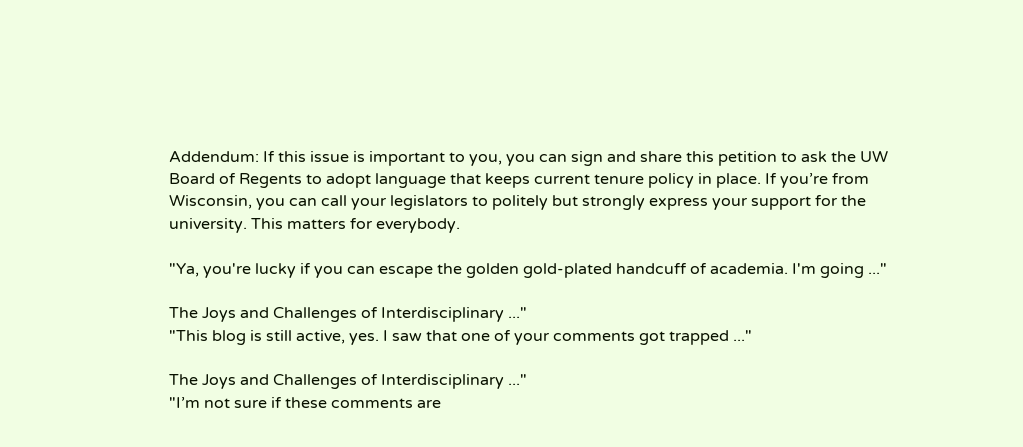Addendum: If this issue is important to you, you can sign and share this petition to ask the UW Board of Regents to adopt language that keeps current tenure policy in place. If you’re from Wisconsin, you can call your legislators to politely but strongly express your support for the university. This matters for everybody.

"Ya, you're lucky if you can escape the golden gold-plated handcuff of academia. I'm going ..."

The Joys and Challenges of Interdisciplinary ..."
"This blog is still active, yes. I saw that one of your comments got trapped ..."

The Joys and Challenges of Interdisciplinary ..."
"I’m not sure if these comments are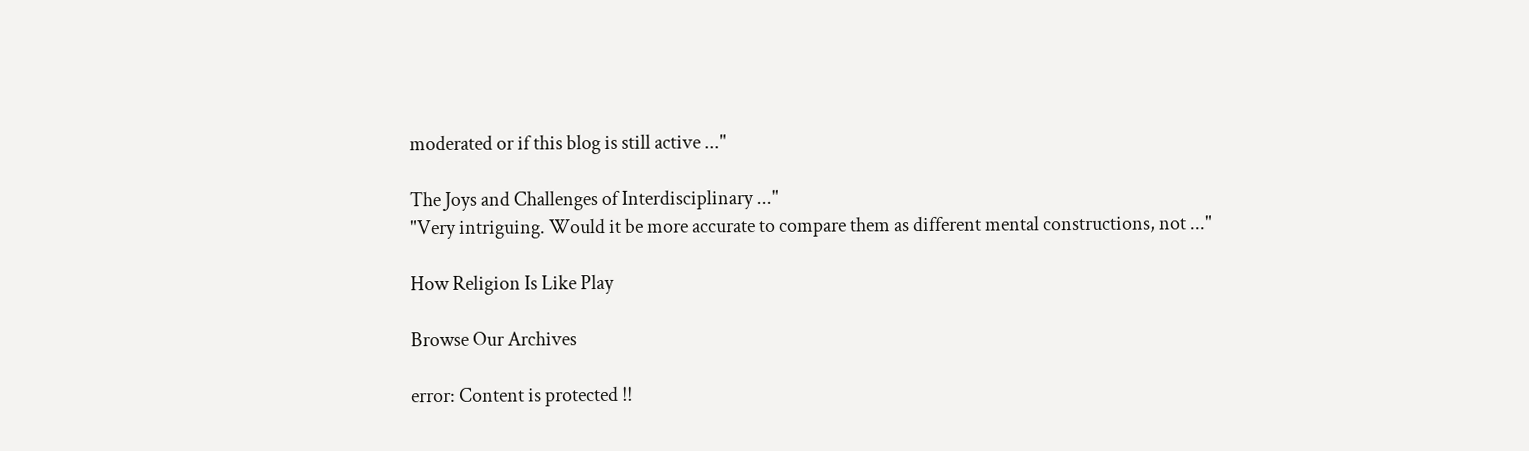moderated or if this blog is still active ..."

The Joys and Challenges of Interdisciplinary ..."
"Very intriguing. Would it be more accurate to compare them as different mental constructions, not ..."

How Religion Is Like Play

Browse Our Archives

error: Content is protected !!